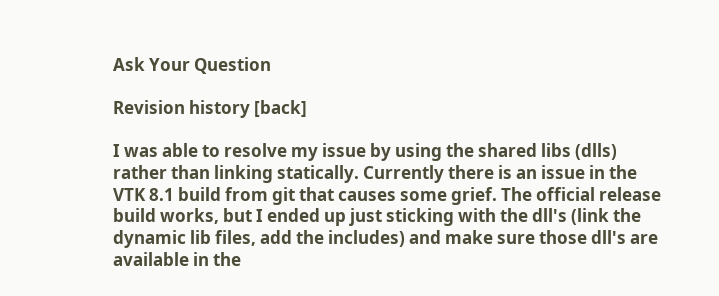Ask Your Question

Revision history [back]

I was able to resolve my issue by using the shared libs (dlls) rather than linking statically. Currently there is an issue in the VTK 8.1 build from git that causes some grief. The official release build works, but I ended up just sticking with the dll's (link the dynamic lib files, add the includes) and make sure those dll's are available in the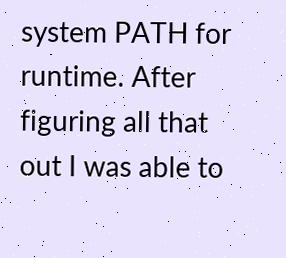system PATH for runtime. After figuring all that out I was able to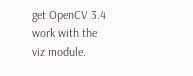get OpenCV 3.4 work with the viz module.